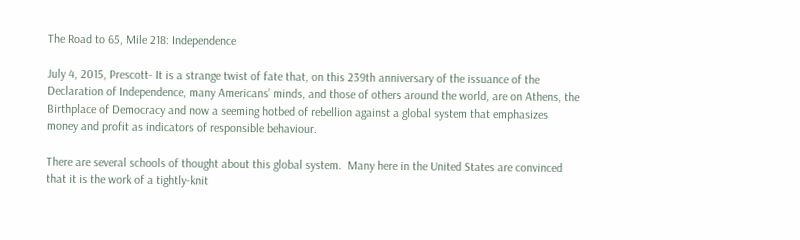The Road to 65, Mile 218: Independence

July 4, 2015, Prescott- It is a strange twist of fate that, on this 239th anniversary of the issuance of the Declaration of Independence, many Americans’ minds, and those of others around the world, are on Athens, the Birthplace of Democracy and now a seeming hotbed of rebellion against a global system that emphasizes money and profit as indicators of responsible behaviour.

There are several schools of thought about this global system.  Many here in the United States are convinced that it is the work of a tightly-knit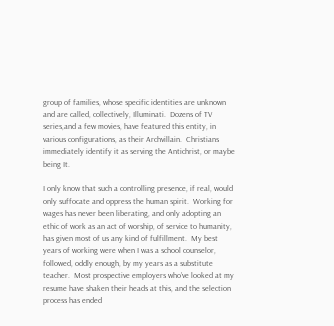group of families, whose specific identities are unknown and are called, collectively, Illuminati.  Dozens of TV series,and a few movies, have featured this entity, in various configurations, as their Archvillain.  Christians immediately identify it as serving the Antichrist, or maybe being It.

I only know that such a controlling presence, if real, would only suffocate and oppress the human spirit.  Working for wages has never been liberating, and only adopting an ethic of work as an act of worship, of service to humanity, has given most of us any kind of fulfillment.  My best years of working were when I was a school counselor, followed, oddly enough, by my years as a substitute teacher.  Most prospective employers who’ve looked at my resume have shaken their heads at this, and the selection process has ended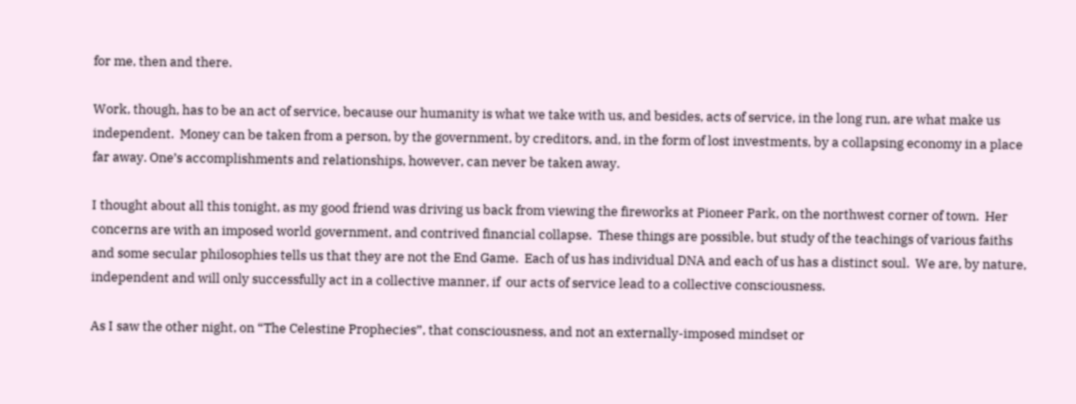for me, then and there.

Work, though, has to be an act of service, because our humanity is what we take with us, and besides, acts of service, in the long run, are what make us independent.  Money can be taken from a person, by the government, by creditors, and, in the form of lost investments, by a collapsing economy in a place far away. One’s accomplishments and relationships, however, can never be taken away.

I thought about all this tonight, as my good friend was driving us back from viewing the fireworks at Pioneer Park, on the northwest corner of town.  Her concerns are with an imposed world government, and contrived financial collapse.  These things are possible, but study of the teachings of various faiths and some secular philosophies tells us that they are not the End Game.  Each of us has individual DNA and each of us has a distinct soul.  We are, by nature, independent and will only successfully act in a collective manner, if  our acts of service lead to a collective consciousness.

As I saw the other night, on “The Celestine Prophecies”, that consciousness, and not an externally-imposed mindset or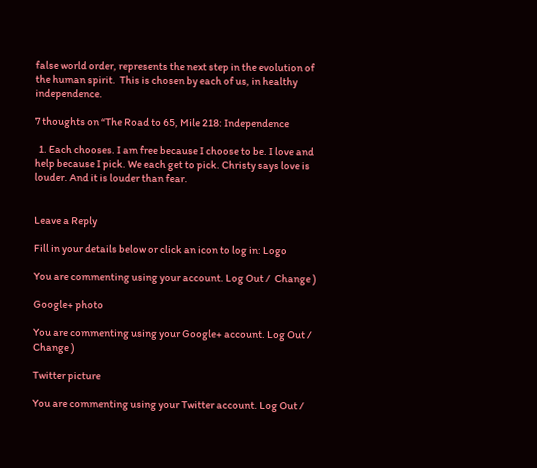false world order, represents the next step in the evolution of the human spirit.  This is chosen by each of us, in healthy independence.

7 thoughts on “The Road to 65, Mile 218: Independence

  1. Each chooses. I am free because I choose to be. I love and help because I pick. We each get to pick. Christy says love is louder. And it is louder than fear.


Leave a Reply

Fill in your details below or click an icon to log in: Logo

You are commenting using your account. Log Out /  Change )

Google+ photo

You are commenting using your Google+ account. Log Out /  Change )

Twitter picture

You are commenting using your Twitter account. Log Out /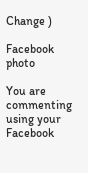Change )

Facebook photo

You are commenting using your Facebook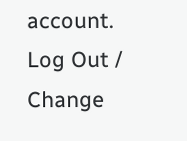account. Log Out /  Change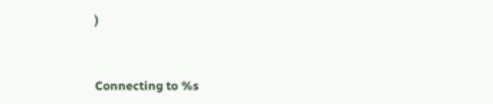)


Connecting to %s